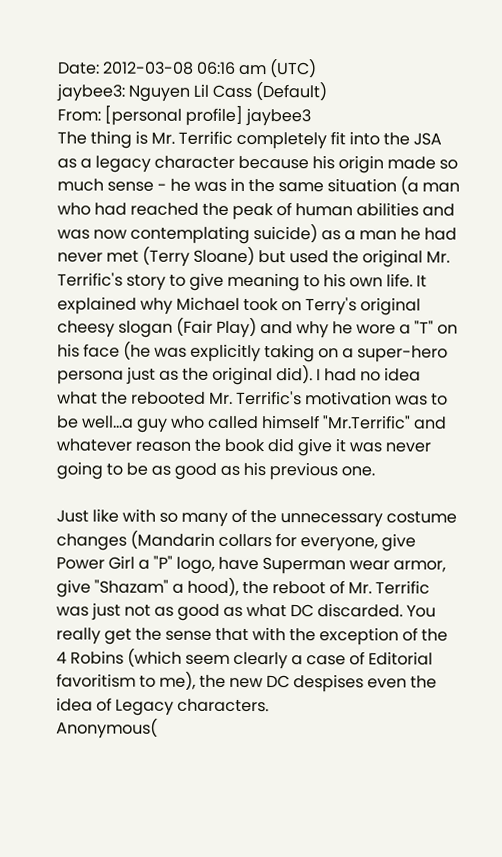Date: 2012-03-08 06:16 am (UTC)
jaybee3: Nguyen Lil Cass (Default)
From: [personal profile] jaybee3
The thing is Mr. Terrific completely fit into the JSA as a legacy character because his origin made so much sense - he was in the same situation (a man who had reached the peak of human abilities and was now contemplating suicide) as a man he had never met (Terry Sloane) but used the original Mr. Terrific's story to give meaning to his own life. It explained why Michael took on Terry's original cheesy slogan (Fair Play) and why he wore a "T" on his face (he was explicitly taking on a super-hero persona just as the original did). I had no idea what the rebooted Mr. Terrific's motivation was to be well...a guy who called himself "Mr.Terrific" and whatever reason the book did give it was never going to be as good as his previous one.

Just like with so many of the unnecessary costume changes (Mandarin collars for everyone, give Power Girl a "P" logo, have Superman wear armor, give "Shazam" a hood), the reboot of Mr. Terrific was just not as good as what DC discarded. You really get the sense that with the exception of the 4 Robins (which seem clearly a case of Editorial favoritism to me), the new DC despises even the idea of Legacy characters.
Anonymous(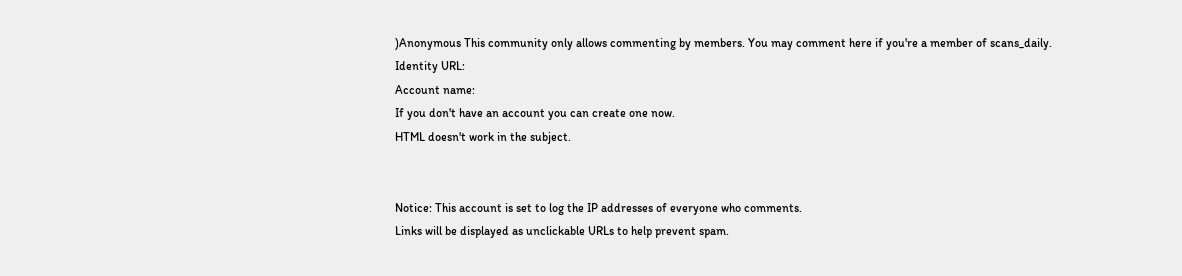)Anonymous This community only allows commenting by members. You may comment here if you're a member of scans_daily.
Identity URL:
Account name:
If you don't have an account you can create one now.
HTML doesn't work in the subject.


Notice: This account is set to log the IP addresses of everyone who comments.
Links will be displayed as unclickable URLs to help prevent spam.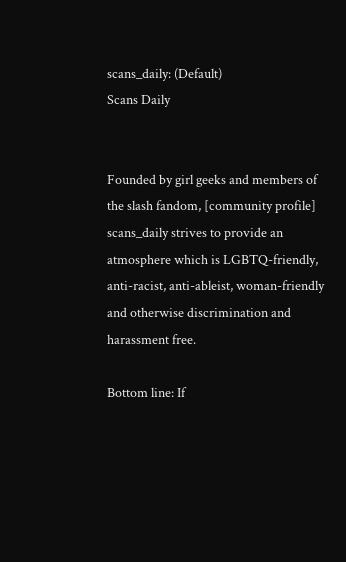scans_daily: (Default)
Scans Daily


Founded by girl geeks and members of the slash fandom, [community profile] scans_daily strives to provide an atmosphere which is LGBTQ-friendly, anti-racist, anti-ableist, woman-friendly and otherwise discrimination and harassment free.

Bottom line: If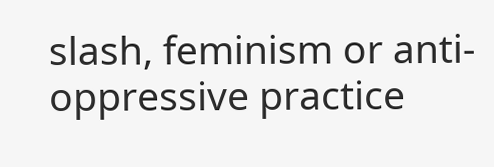slash, feminism or anti-oppressive practice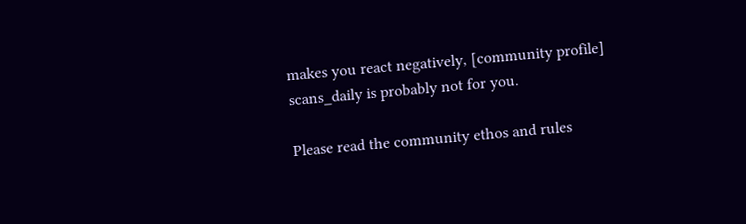makes you react negatively, [community profile] scans_daily is probably not for you.

Please read the community ethos and rules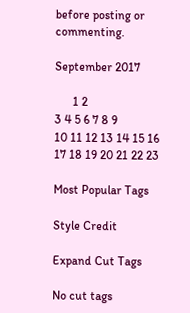before posting or commenting.

September 2017

      1 2
3 4 5 6 7 8 9
10 11 12 13 14 15 16
17 18 19 20 21 22 23

Most Popular Tags

Style Credit

Expand Cut Tags

No cut tags